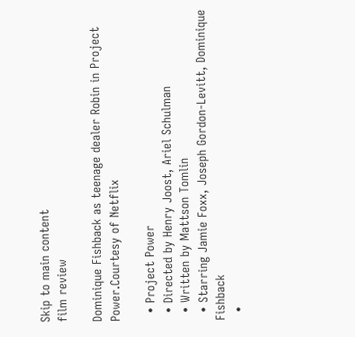Skip to main content
film review

Dominique Fishback as teenage dealer Robin in Project Power.Courtesy of Netflix

  • Project Power
  • Directed by Henry Joost, Ariel Schulman
  • Written by Mattson Tomlin
  • Starring Jamie Foxx, Joseph Gordon-Levitt, Dominique Fishback
  •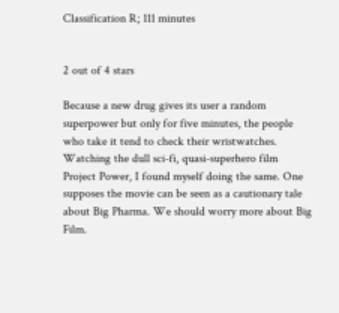Classification R; 111 minutes


2 out of 4 stars

Because a new drug gives its user a random superpower but only for five minutes, the people who take it tend to check their wristwatches. Watching the dull sci-fi, quasi-superhero film Project Power, I found myself doing the same. One supposes the movie can be seen as a cautionary tale about Big Pharma. We should worry more about Big Film.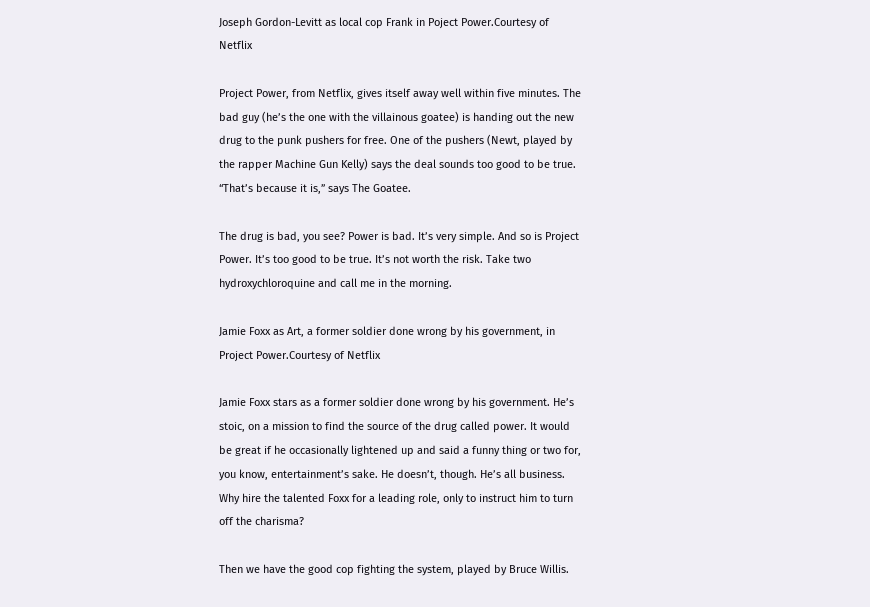Joseph Gordon-Levitt as local cop Frank in Poject Power.Courtesy of Netflix

Project Power, from Netflix, gives itself away well within five minutes. The bad guy (he’s the one with the villainous goatee) is handing out the new drug to the punk pushers for free. One of the pushers (Newt, played by the rapper Machine Gun Kelly) says the deal sounds too good to be true. “That’s because it is,” says The Goatee.

The drug is bad, you see? Power is bad. It’s very simple. And so is Project Power. It’s too good to be true. It’s not worth the risk. Take two hydroxychloroquine and call me in the morning.

Jamie Foxx as Art, a former soldier done wrong by his government, in Project Power.Courtesy of Netflix

Jamie Foxx stars as a former soldier done wrong by his government. He’s stoic, on a mission to find the source of the drug called power. It would be great if he occasionally lightened up and said a funny thing or two for, you know, entertainment’s sake. He doesn’t, though. He’s all business. Why hire the talented Foxx for a leading role, only to instruct him to turn off the charisma?

Then we have the good cop fighting the system, played by Bruce Willis.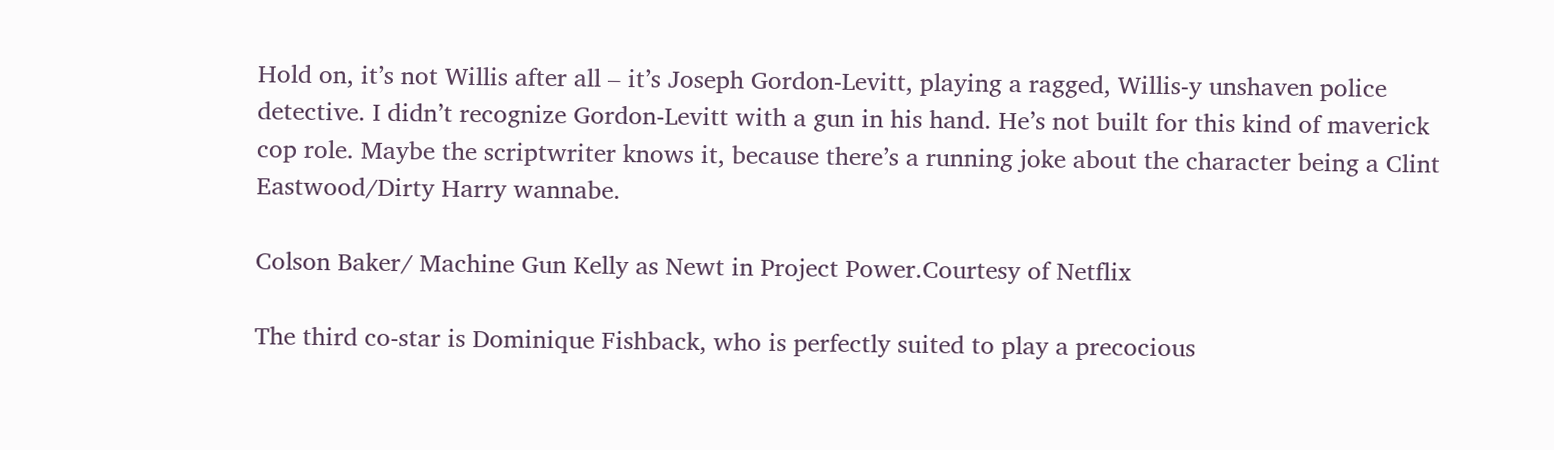Hold on, it’s not Willis after all – it’s Joseph Gordon-Levitt, playing a ragged, Willis-y unshaven police detective. I didn’t recognize Gordon-Levitt with a gun in his hand. He’s not built for this kind of maverick cop role. Maybe the scriptwriter knows it, because there’s a running joke about the character being a Clint Eastwood/Dirty Harry wannabe.

Colson Baker/ Machine Gun Kelly as Newt in Project Power.Courtesy of Netflix

The third co-star is Dominique Fishback, who is perfectly suited to play a precocious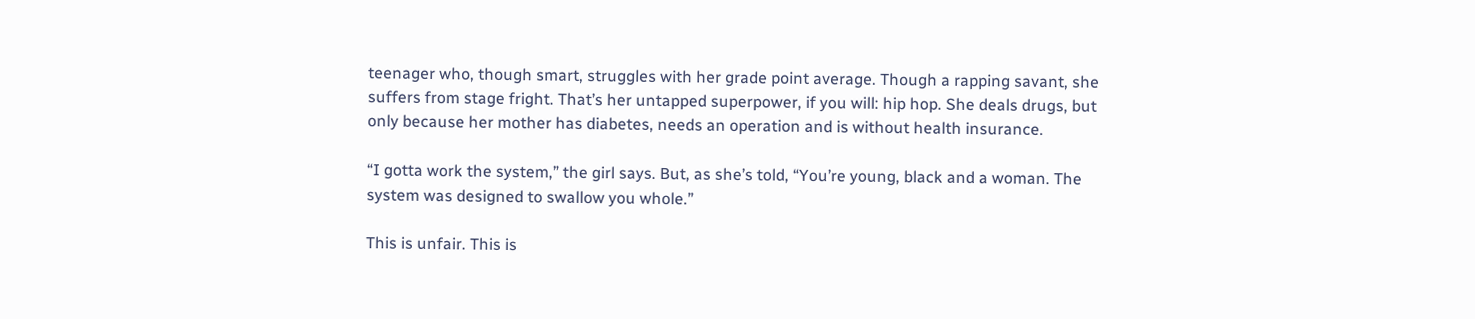teenager who, though smart, struggles with her grade point average. Though a rapping savant, she suffers from stage fright. That’s her untapped superpower, if you will: hip hop. She deals drugs, but only because her mother has diabetes, needs an operation and is without health insurance.

“I gotta work the system,” the girl says. But, as she’s told, “You’re young, black and a woman. The system was designed to swallow you whole.”

This is unfair. This is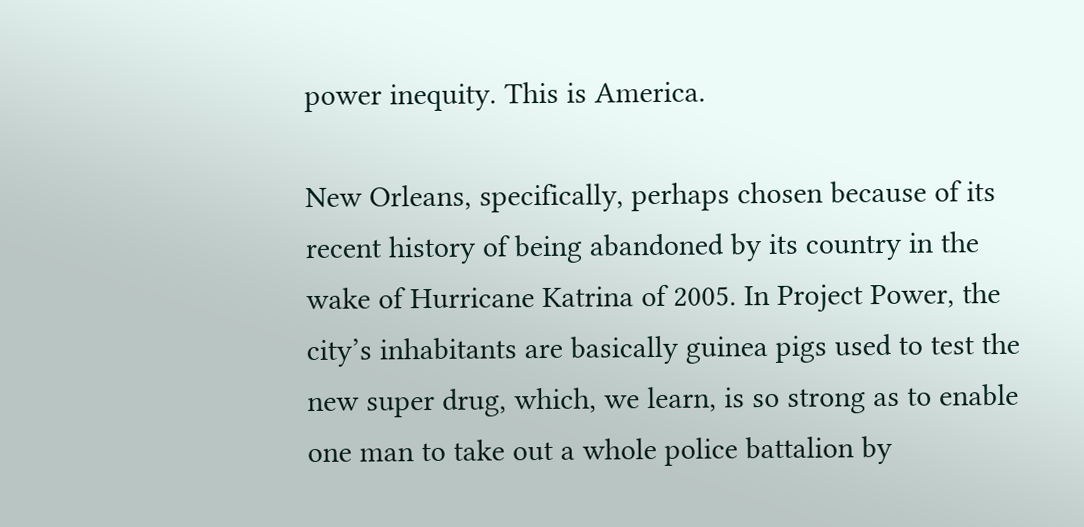power inequity. This is America.

New Orleans, specifically, perhaps chosen because of its recent history of being abandoned by its country in the wake of Hurricane Katrina of 2005. In Project Power, the city’s inhabitants are basically guinea pigs used to test the new super drug, which, we learn, is so strong as to enable one man to take out a whole police battalion by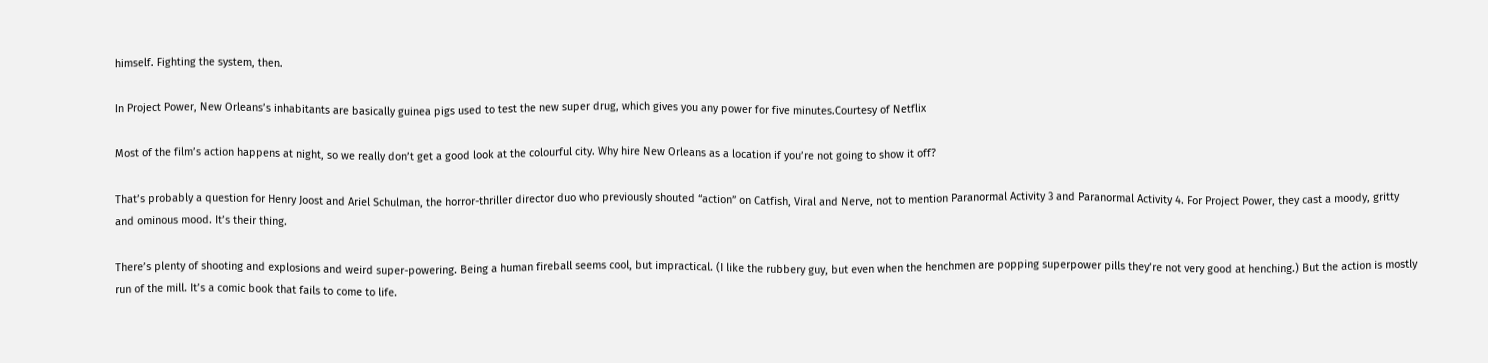himself. Fighting the system, then.

In Project Power, New Orleans’s inhabitants are basically guinea pigs used to test the new super drug, which gives you any power for five minutes.Courtesy of Netflix

Most of the film’s action happens at night, so we really don’t get a good look at the colourful city. Why hire New Orleans as a location if you’re not going to show it off?

That’s probably a question for Henry Joost and Ariel Schulman, the horror-thriller director duo who previously shouted “action” on Catfish, Viral and Nerve, not to mention Paranormal Activity 3 and Paranormal Activity 4. For Project Power, they cast a moody, gritty and ominous mood. It’s their thing.

There’s plenty of shooting and explosions and weird super-powering. Being a human fireball seems cool, but impractical. (I like the rubbery guy, but even when the henchmen are popping superpower pills they’re not very good at henching.) But the action is mostly run of the mill. It’s a comic book that fails to come to life.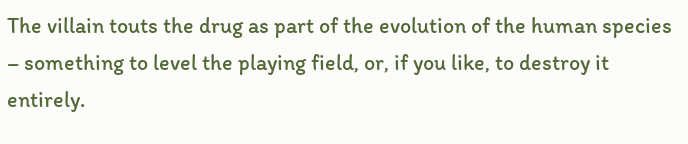The villain touts the drug as part of the evolution of the human species – something to level the playing field, or, if you like, to destroy it entirely.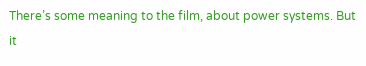There’s some meaning to the film, about power systems. But it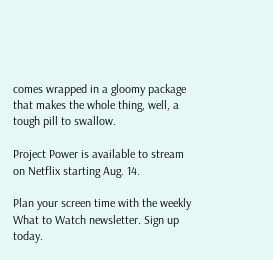comes wrapped in a gloomy package that makes the whole thing, well, a tough pill to swallow.

Project Power is available to stream on Netflix starting Aug. 14.

Plan your screen time with the weekly What to Watch newsletter. Sign up today.